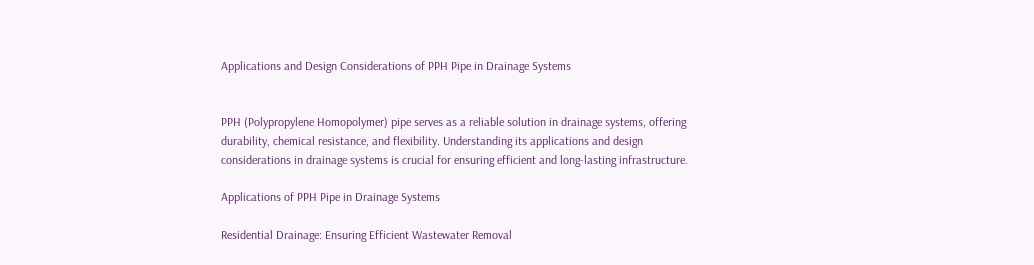Applications and Design Considerations of PPH Pipe in Drainage Systems


PPH (Polypropylene Homopolymer) pipe serves as a reliable solution in drainage systems, offering durability, chemical resistance, and flexibility. Understanding its applications and design considerations in drainage systems is crucial for ensuring efficient and long-lasting infrastructure.

Applications of PPH Pipe in Drainage Systems

Residential Drainage: Ensuring Efficient Wastewater Removal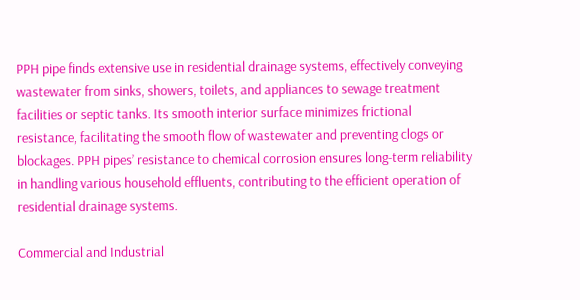PPH pipe finds extensive use in residential drainage systems, effectively conveying wastewater from sinks, showers, toilets, and appliances to sewage treatment facilities or septic tanks. Its smooth interior surface minimizes frictional resistance, facilitating the smooth flow of wastewater and preventing clogs or blockages. PPH pipes’ resistance to chemical corrosion ensures long-term reliability in handling various household effluents, contributing to the efficient operation of residential drainage systems.

Commercial and Industrial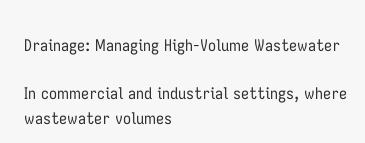Drainage: Managing High-Volume Wastewater

In commercial and industrial settings, where wastewater volumes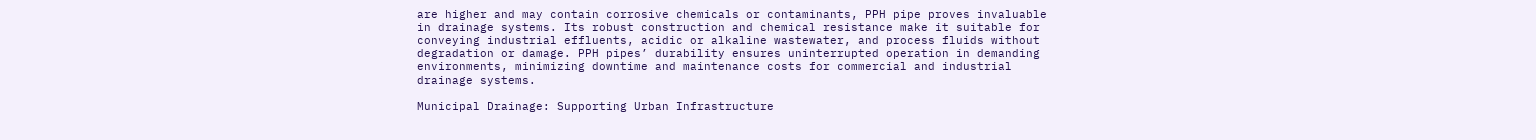are higher and may contain corrosive chemicals or contaminants, PPH pipe proves invaluable in drainage systems. Its robust construction and chemical resistance make it suitable for conveying industrial effluents, acidic or alkaline wastewater, and process fluids without degradation or damage. PPH pipes’ durability ensures uninterrupted operation in demanding environments, minimizing downtime and maintenance costs for commercial and industrial drainage systems.

Municipal Drainage: Supporting Urban Infrastructure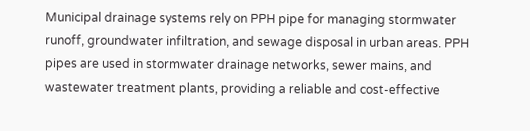Municipal drainage systems rely on PPH pipe for managing stormwater runoff, groundwater infiltration, and sewage disposal in urban areas. PPH pipes are used in stormwater drainage networks, sewer mains, and wastewater treatment plants, providing a reliable and cost-effective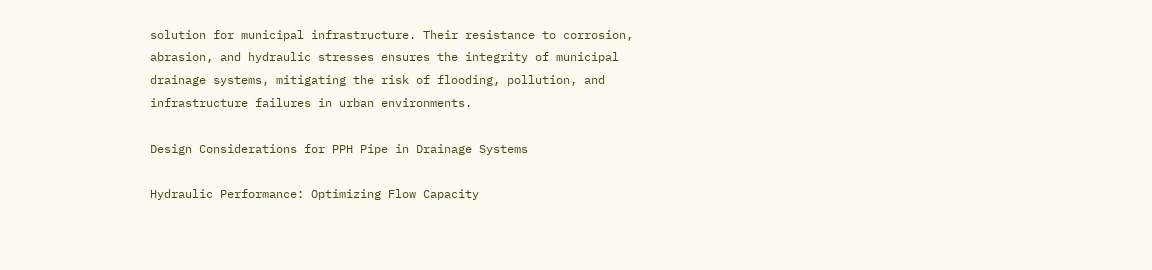solution for municipal infrastructure. Their resistance to corrosion, abrasion, and hydraulic stresses ensures the integrity of municipal drainage systems, mitigating the risk of flooding, pollution, and infrastructure failures in urban environments.

Design Considerations for PPH Pipe in Drainage Systems

Hydraulic Performance: Optimizing Flow Capacity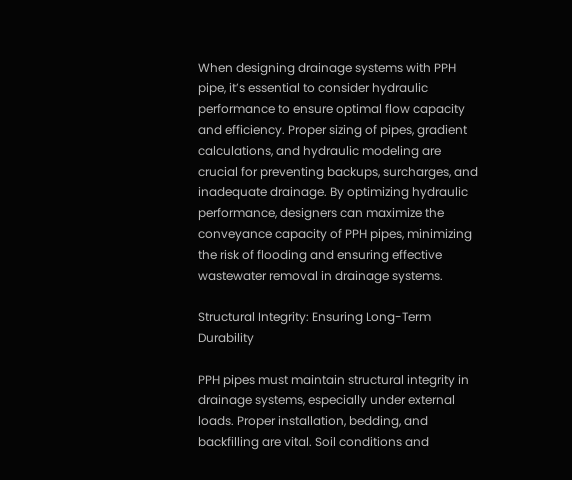When designing drainage systems with PPH pipe, it’s essential to consider hydraulic performance to ensure optimal flow capacity and efficiency. Proper sizing of pipes, gradient calculations, and hydraulic modeling are crucial for preventing backups, surcharges, and inadequate drainage. By optimizing hydraulic performance, designers can maximize the conveyance capacity of PPH pipes, minimizing the risk of flooding and ensuring effective wastewater removal in drainage systems.

Structural Integrity: Ensuring Long-Term Durability

PPH pipes must maintain structural integrity in drainage systems, especially under external loads. Proper installation, bedding, and backfilling are vital. Soil conditions and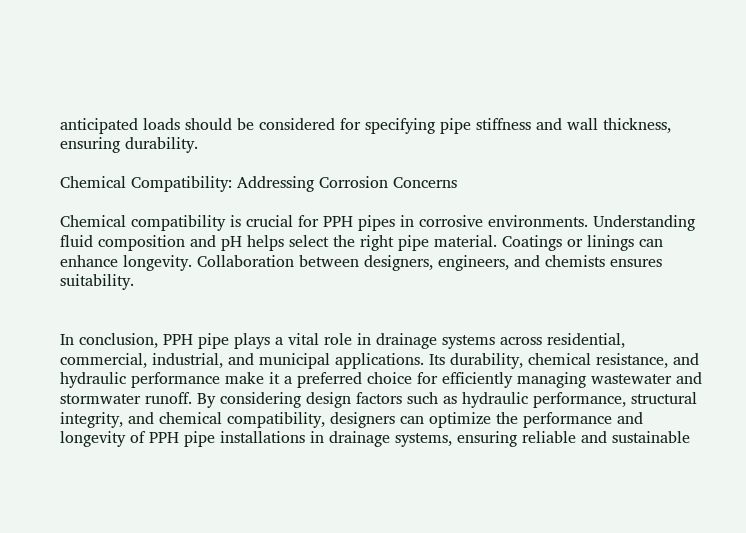anticipated loads should be considered for specifying pipe stiffness and wall thickness, ensuring durability.

Chemical Compatibility: Addressing Corrosion Concerns

Chemical compatibility is crucial for PPH pipes in corrosive environments. Understanding fluid composition and pH helps select the right pipe material. Coatings or linings can enhance longevity. Collaboration between designers, engineers, and chemists ensures suitability.


In conclusion, PPH pipe plays a vital role in drainage systems across residential, commercial, industrial, and municipal applications. Its durability, chemical resistance, and hydraulic performance make it a preferred choice for efficiently managing wastewater and stormwater runoff. By considering design factors such as hydraulic performance, structural integrity, and chemical compatibility, designers can optimize the performance and longevity of PPH pipe installations in drainage systems, ensuring reliable and sustainable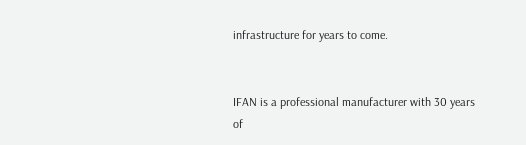infrastructure for years to come.


IFAN is a professional manufacturer with 30 years of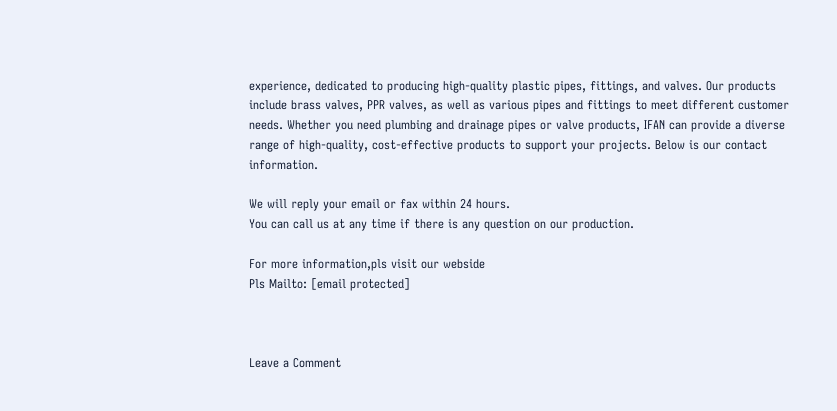experience, dedicated to producing high-quality plastic pipes, fittings, and valves. Our products include brass valves, PPR valves, as well as various pipes and fittings to meet different customer needs. Whether you need plumbing and drainage pipes or valve products, IFAN can provide a diverse range of high-quality, cost-effective products to support your projects. Below is our contact information.

We will reply your email or fax within 24 hours.
You can call us at any time if there is any question on our production.

For more information,pls visit our webside
Pls Mailto: [email protected]



Leave a Comment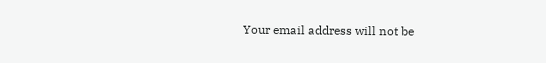Your email address will not be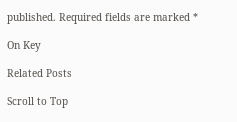published. Required fields are marked *

On Key

Related Posts

Scroll to Top